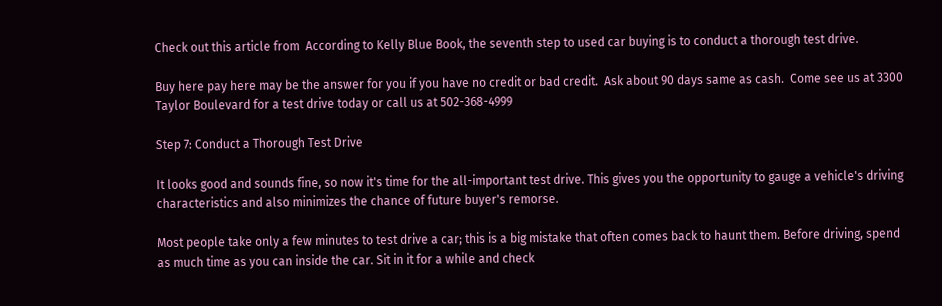Check out this article from  According to Kelly Blue Book, the seventh step to used car buying is to conduct a thorough test drive.

Buy here pay here may be the answer for you if you have no credit or bad credit.  Ask about 90 days same as cash.  Come see us at 3300 Taylor Boulevard for a test drive today or call us at 502-368-4999

Step 7: Conduct a Thorough Test Drive

It looks good and sounds fine, so now it's time for the all-important test drive. This gives you the opportunity to gauge a vehicle's driving characteristics and also minimizes the chance of future buyer's remorse.

Most people take only a few minutes to test drive a car; this is a big mistake that often comes back to haunt them. Before driving, spend as much time as you can inside the car. Sit in it for a while and check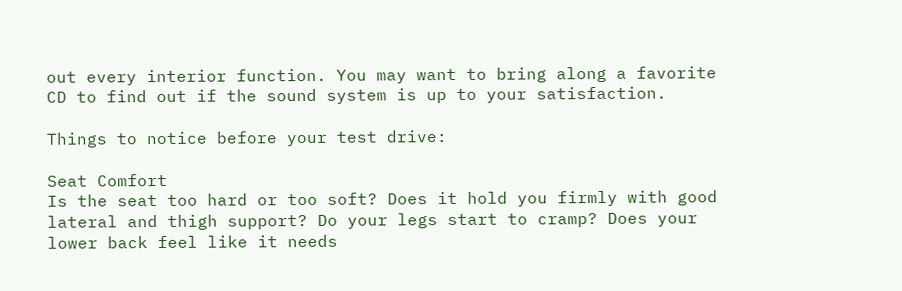out every interior function. You may want to bring along a favorite CD to find out if the sound system is up to your satisfaction.

Things to notice before your test drive:

Seat Comfort
Is the seat too hard or too soft? Does it hold you firmly with good lateral and thigh support? Do your legs start to cramp? Does your lower back feel like it needs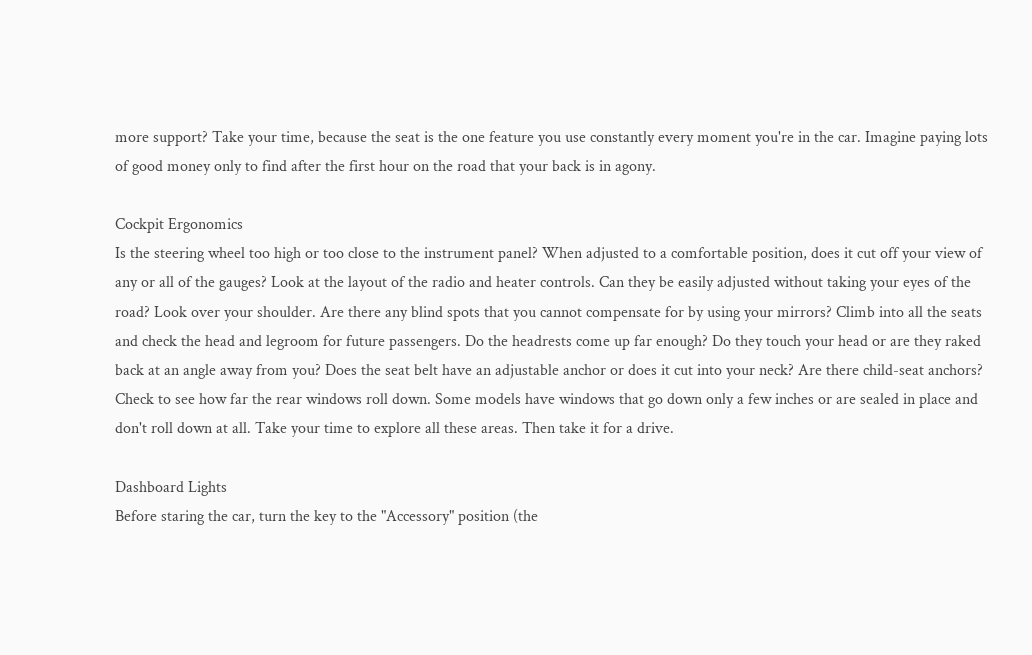more support? Take your time, because the seat is the one feature you use constantly every moment you're in the car. Imagine paying lots of good money only to find after the first hour on the road that your back is in agony.

Cockpit Ergonomics
Is the steering wheel too high or too close to the instrument panel? When adjusted to a comfortable position, does it cut off your view of any or all of the gauges? Look at the layout of the radio and heater controls. Can they be easily adjusted without taking your eyes of the road? Look over your shoulder. Are there any blind spots that you cannot compensate for by using your mirrors? Climb into all the seats and check the head and legroom for future passengers. Do the headrests come up far enough? Do they touch your head or are they raked back at an angle away from you? Does the seat belt have an adjustable anchor or does it cut into your neck? Are there child-seat anchors? Check to see how far the rear windows roll down. Some models have windows that go down only a few inches or are sealed in place and don't roll down at all. Take your time to explore all these areas. Then take it for a drive.

Dashboard Lights
Before staring the car, turn the key to the "Accessory" position (the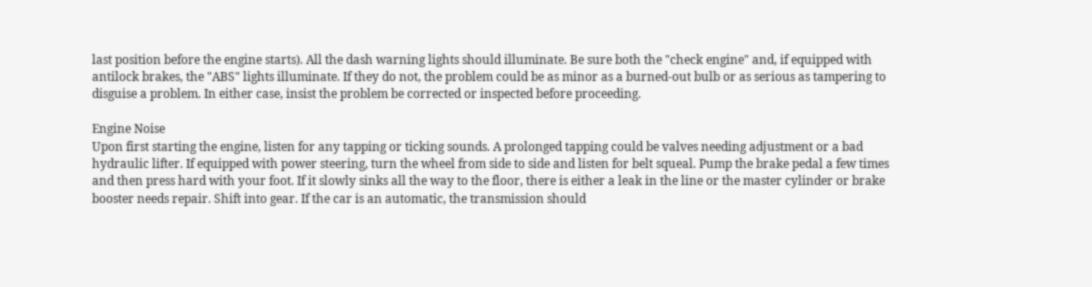last position before the engine starts). All the dash warning lights should illuminate. Be sure both the "check engine" and, if equipped with antilock brakes, the "ABS" lights illuminate. If they do not, the problem could be as minor as a burned-out bulb or as serious as tampering to disguise a problem. In either case, insist the problem be corrected or inspected before proceeding.

Engine Noise
Upon first starting the engine, listen for any tapping or ticking sounds. A prolonged tapping could be valves needing adjustment or a bad hydraulic lifter. If equipped with power steering, turn the wheel from side to side and listen for belt squeal. Pump the brake pedal a few times and then press hard with your foot. If it slowly sinks all the way to the floor, there is either a leak in the line or the master cylinder or brake booster needs repair. Shift into gear. If the car is an automatic, the transmission should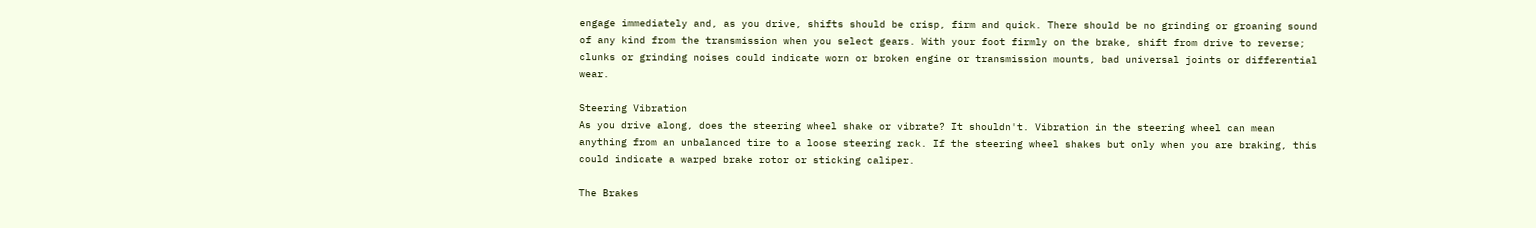engage immediately and, as you drive, shifts should be crisp, firm and quick. There should be no grinding or groaning sound of any kind from the transmission when you select gears. With your foot firmly on the brake, shift from drive to reverse; clunks or grinding noises could indicate worn or broken engine or transmission mounts, bad universal joints or differential wear.

Steering Vibration
As you drive along, does the steering wheel shake or vibrate? It shouldn't. Vibration in the steering wheel can mean anything from an unbalanced tire to a loose steering rack. If the steering wheel shakes but only when you are braking, this could indicate a warped brake rotor or sticking caliper.

The Brakes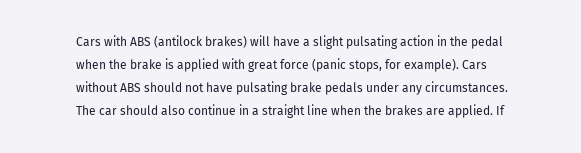Cars with ABS (antilock brakes) will have a slight pulsating action in the pedal when the brake is applied with great force (panic stops, for example). Cars without ABS should not have pulsating brake pedals under any circumstances. The car should also continue in a straight line when the brakes are applied. If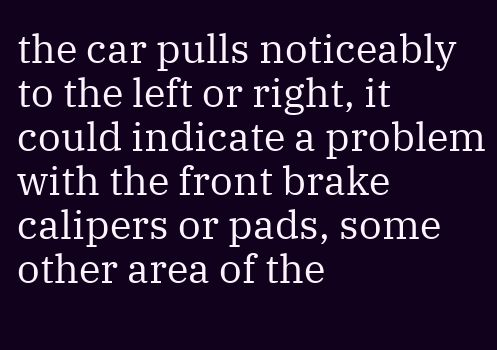the car pulls noticeably to the left or right, it could indicate a problem with the front brake calipers or pads, some other area of the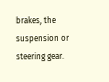brakes, the suspension or steering gear.